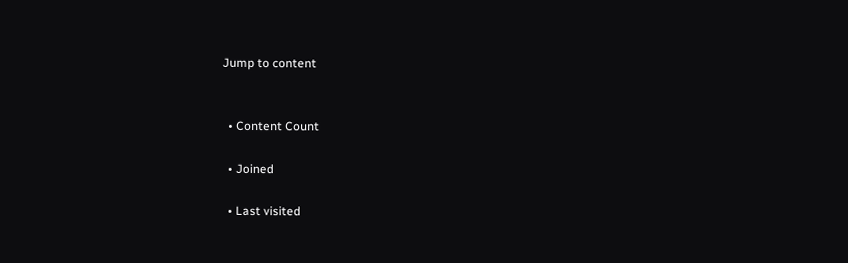Jump to content


  • Content Count

  • Joined

  • Last visited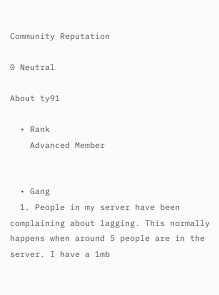Community Reputation

0 Neutral

About ty91

  • Rank
    Advanced Member


  • Gang
  1. People in my server have been complaining about lagging. This normally happens when around 5 people are in the server. I have a 1mb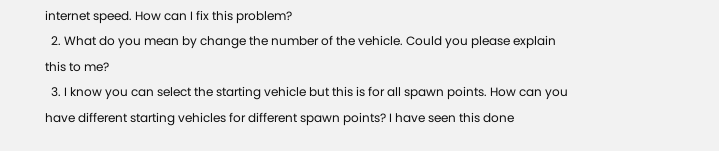internet speed. How can I fix this problem?
  2. What do you mean by change the number of the vehicle. Could you please explain this to me?
  3. I know you can select the starting vehicle but this is for all spawn points. How can you have different starting vehicles for different spawn points? I have seen this done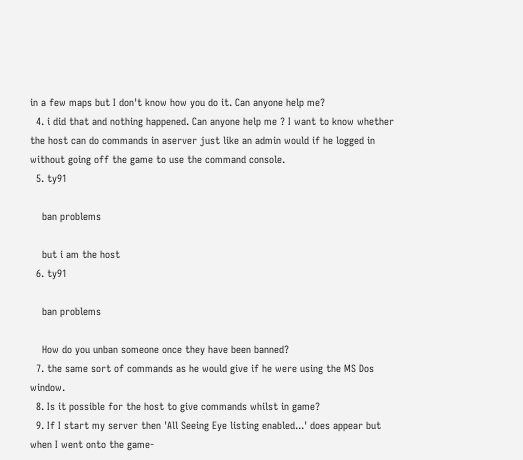in a few maps but I don't know how you do it. Can anyone help me?
  4. i did that and nothing happened. Can anyone help me ? I want to know whether the host can do commands in aserver just like an admin would if he logged in without going off the game to use the command console.
  5. ty91

    ban problems

    but i am the host
  6. ty91

    ban problems

    How do you unban someone once they have been banned?
  7. the same sort of commands as he would give if he were using the MS Dos window.
  8. Is it possible for the host to give commands whilst in game?
  9. If I start my server then 'All Seeing Eye listing enabled...' does appear but when I went onto the game-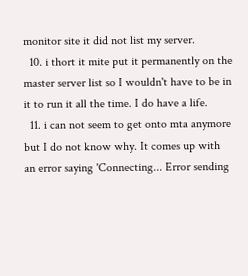monitor site it did not list my server.
  10. i thort it mite put it permanently on the master server list so I wouldn't have to be in it to run it all the time. I do have a life.
  11. i can not seem to get onto mta anymore but I do not know why. It comes up with an error saying 'Connecting... Error sending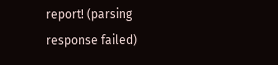report! (parsing response failed)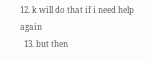12. k will do that if i need help again
  13. but then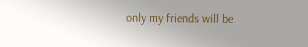only my friends will be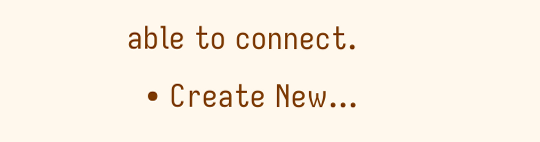able to connect.
  • Create New...